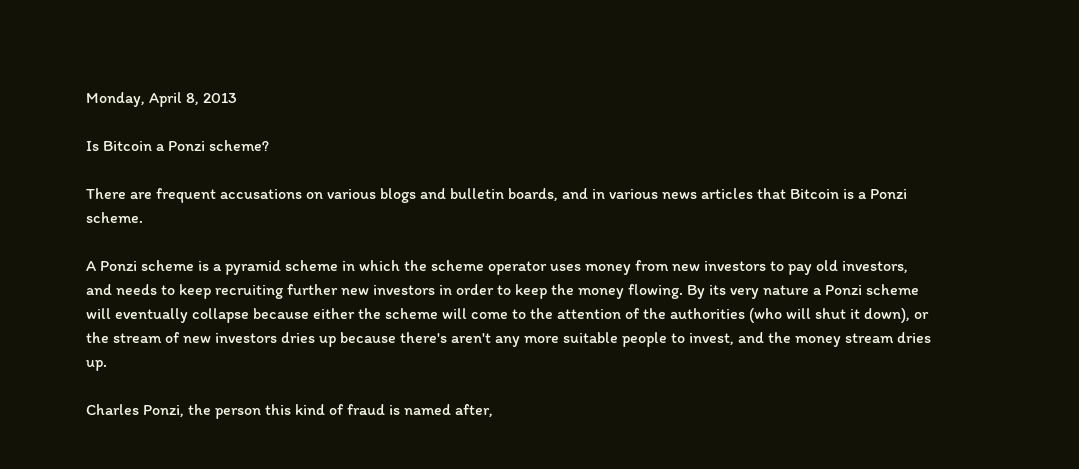Monday, April 8, 2013

Is Bitcoin a Ponzi scheme?

There are frequent accusations on various blogs and bulletin boards, and in various news articles that Bitcoin is a Ponzi scheme.

A Ponzi scheme is a pyramid scheme in which the scheme operator uses money from new investors to pay old investors, and needs to keep recruiting further new investors in order to keep the money flowing. By its very nature a Ponzi scheme will eventually collapse because either the scheme will come to the attention of the authorities (who will shut it down), or the stream of new investors dries up because there's aren't any more suitable people to invest, and the money stream dries up.

Charles Ponzi, the person this kind of fraud is named after,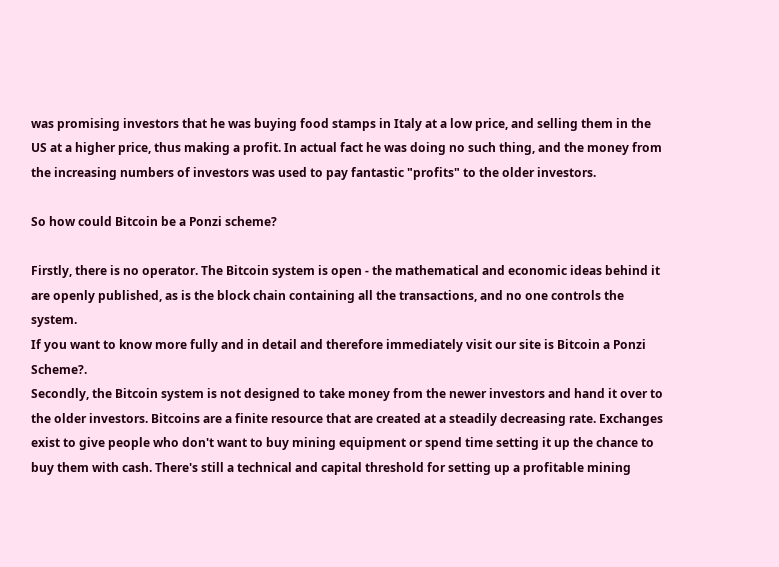was promising investors that he was buying food stamps in Italy at a low price, and selling them in the US at a higher price, thus making a profit. In actual fact he was doing no such thing, and the money from the increasing numbers of investors was used to pay fantastic "profits" to the older investors.

So how could Bitcoin be a Ponzi scheme?

Firstly, there is no operator. The Bitcoin system is open - the mathematical and economic ideas behind it are openly published, as is the block chain containing all the transactions, and no one controls the system.
If you want to know more fully and in detail and therefore immediately visit our site is Bitcoin a Ponzi Scheme?.
Secondly, the Bitcoin system is not designed to take money from the newer investors and hand it over to the older investors. Bitcoins are a finite resource that are created at a steadily decreasing rate. Exchanges exist to give people who don't want to buy mining equipment or spend time setting it up the chance to buy them with cash. There's still a technical and capital threshold for setting up a profitable mining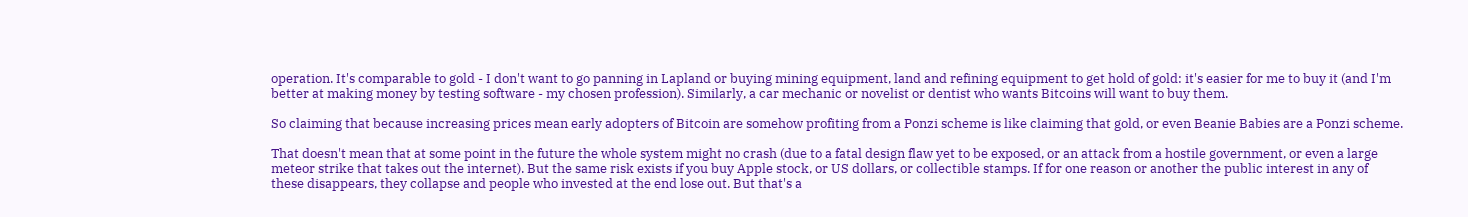operation. It's comparable to gold - I don't want to go panning in Lapland or buying mining equipment, land and refining equipment to get hold of gold: it's easier for me to buy it (and I'm better at making money by testing software - my chosen profession). Similarly, a car mechanic or novelist or dentist who wants Bitcoins will want to buy them.

So claiming that because increasing prices mean early adopters of Bitcoin are somehow profiting from a Ponzi scheme is like claiming that gold, or even Beanie Babies are a Ponzi scheme.

That doesn't mean that at some point in the future the whole system might no crash (due to a fatal design flaw yet to be exposed, or an attack from a hostile government, or even a large meteor strike that takes out the internet). But the same risk exists if you buy Apple stock, or US dollars, or collectible stamps. If for one reason or another the public interest in any of these disappears, they collapse and people who invested at the end lose out. But that's a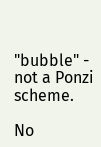"bubble" - not a Ponzi scheme.

No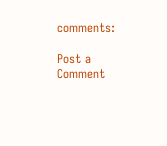comments:

Post a Comment